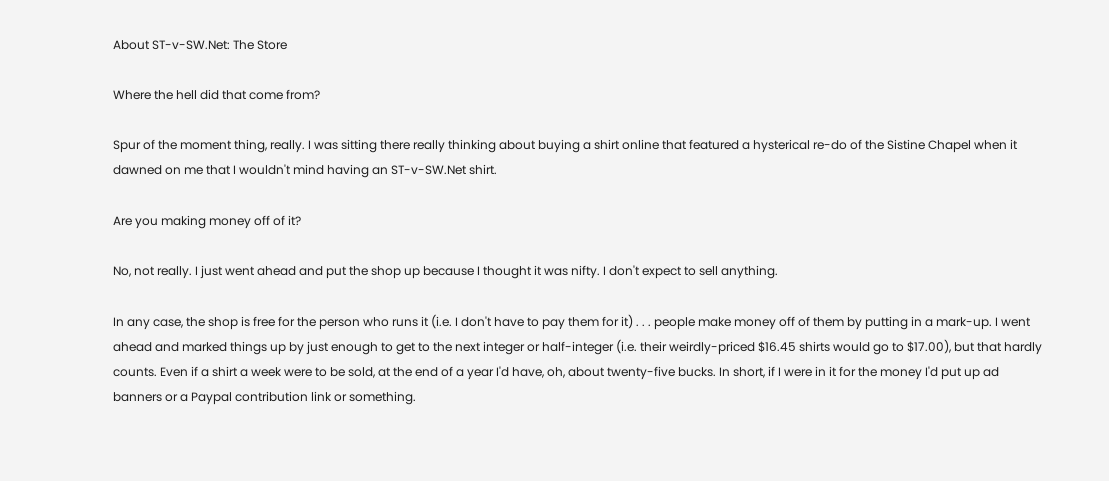About ST-v-SW.Net: The Store

Where the hell did that come from?

Spur of the moment thing, really. I was sitting there really thinking about buying a shirt online that featured a hysterical re-do of the Sistine Chapel when it dawned on me that I wouldn't mind having an ST-v-SW.Net shirt.

Are you making money off of it?

No, not really. I just went ahead and put the shop up because I thought it was nifty. I don't expect to sell anything.

In any case, the shop is free for the person who runs it (i.e. I don't have to pay them for it) . . . people make money off of them by putting in a mark-up. I went ahead and marked things up by just enough to get to the next integer or half-integer (i.e. their weirdly-priced $16.45 shirts would go to $17.00), but that hardly counts. Even if a shirt a week were to be sold, at the end of a year I'd have, oh, about twenty-five bucks. In short, if I were in it for the money I'd put up ad banners or a Paypal contribution link or something.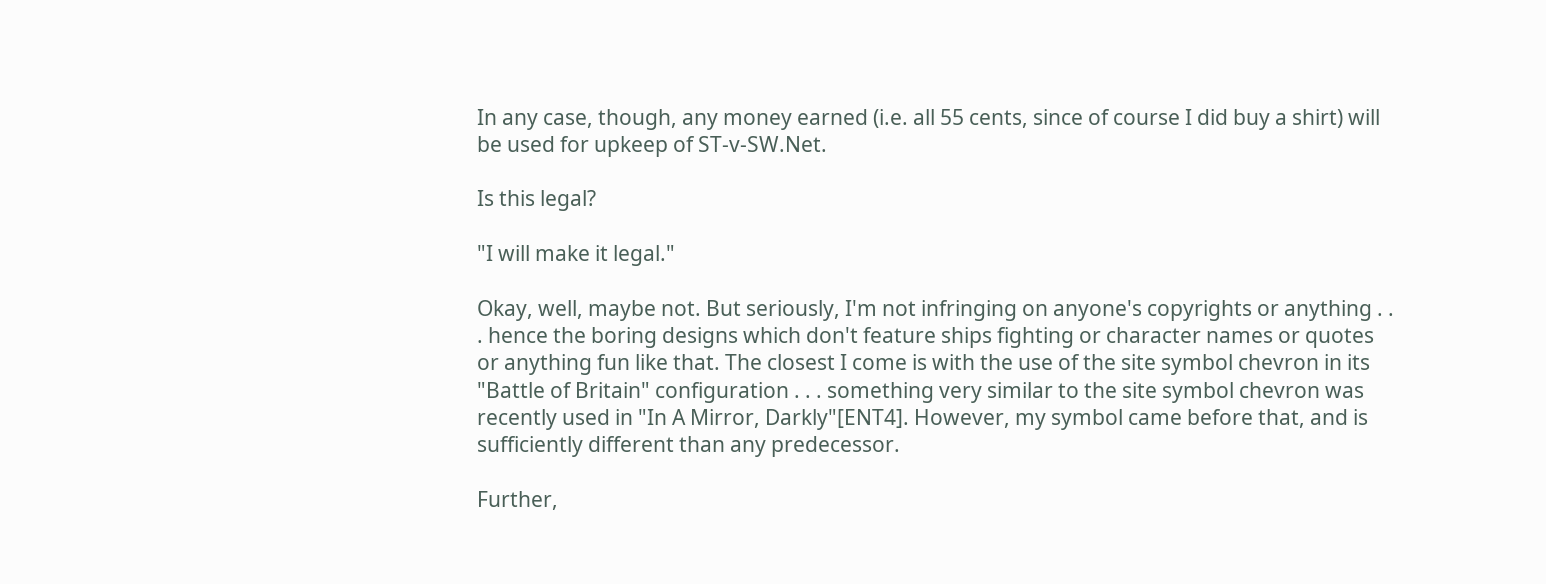In any case, though, any money earned (i.e. all 55 cents, since of course I did buy a shirt) will be used for upkeep of ST-v-SW.Net.

Is this legal?

"I will make it legal."

Okay, well, maybe not. But seriously, I'm not infringing on anyone's copyrights or anything . . . hence the boring designs which don't feature ships fighting or character names or quotes or anything fun like that. The closest I come is with the use of the site symbol chevron in its "Battle of Britain" configuration . . . something very similar to the site symbol chevron was recently used in "In A Mirror, Darkly"[ENT4]. However, my symbol came before that, and is sufficiently different than any predecessor.

Further,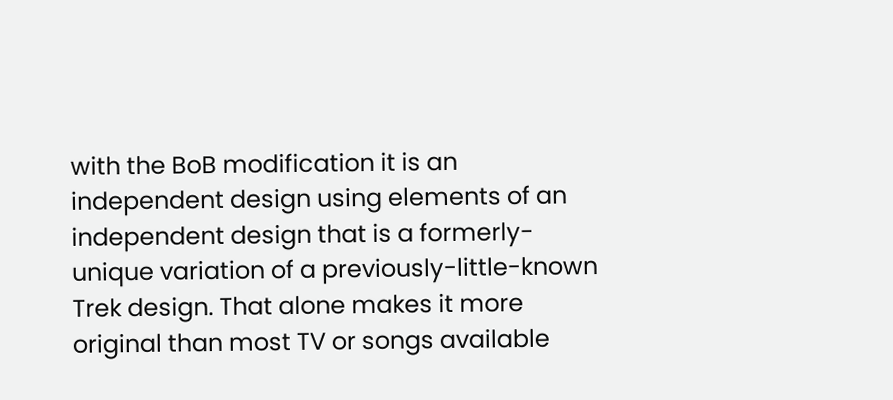with the BoB modification it is an independent design using elements of an independent design that is a formerly-unique variation of a previously-little-known Trek design. That alone makes it more original than most TV or songs available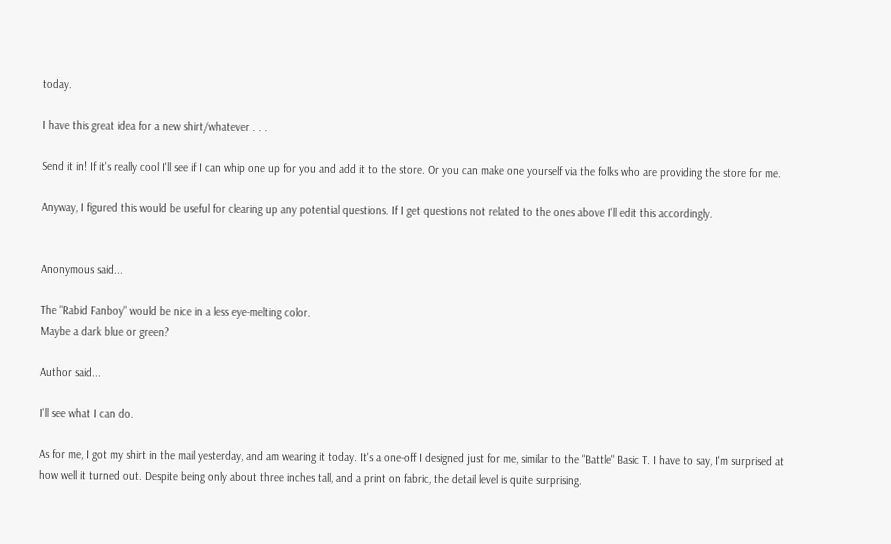today.

I have this great idea for a new shirt/whatever . . .

Send it in! If it's really cool I'll see if I can whip one up for you and add it to the store. Or you can make one yourself via the folks who are providing the store for me.

Anyway, I figured this would be useful for clearing up any potential questions. If I get questions not related to the ones above I'll edit this accordingly.


Anonymous said...

The "Rabid Fanboy" would be nice in a less eye-melting color.
Maybe a dark blue or green?

Author said...

I'll see what I can do.

As for me, I got my shirt in the mail yesterday, and am wearing it today. It's a one-off I designed just for me, similar to the "Battle" Basic T. I have to say, I'm surprised at how well it turned out. Despite being only about three inches tall, and a print on fabric, the detail level is quite surprising.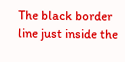The black border line just inside the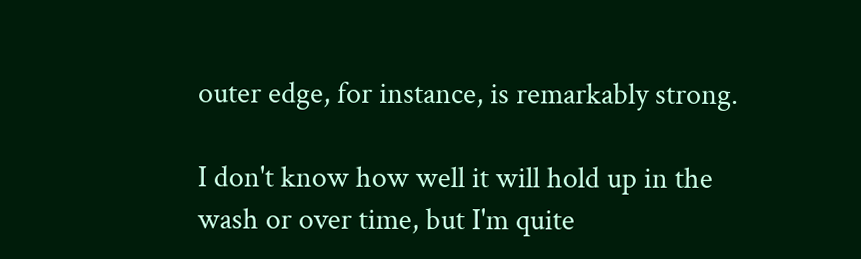outer edge, for instance, is remarkably strong.

I don't know how well it will hold up in the wash or over time, but I'm quite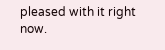pleased with it right now.